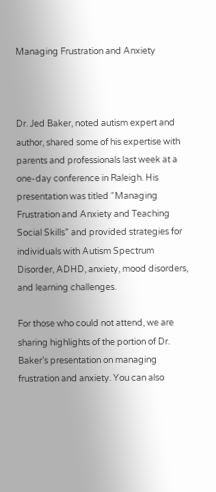Managing Frustration and Anxiety



Dr. Jed Baker, noted autism expert and author, shared some of his expertise with parents and professionals last week at a one-day conference in Raleigh. His presentation was titled “Managing Frustration and Anxiety and Teaching Social Skills” and provided strategies for individuals with Autism Spectrum Disorder, ADHD, anxiety, mood disorders, and learning challenges.

For those who could not attend, we are sharing highlights of the portion of Dr. Baker’s presentation on managing frustration and anxiety. You can also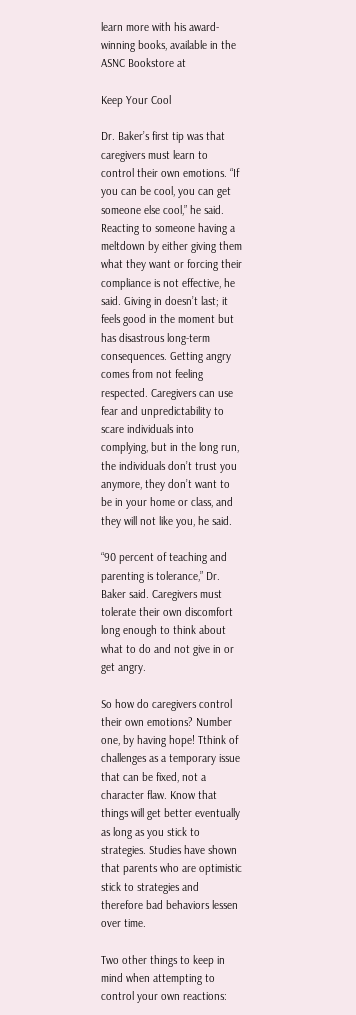learn more with his award-winning books, available in the ASNC Bookstore at

Keep Your Cool

Dr. Baker’s first tip was that caregivers must learn to control their own emotions. “If you can be cool, you can get someone else cool,” he said. Reacting to someone having a meltdown by either giving them what they want or forcing their compliance is not effective, he said. Giving in doesn’t last; it feels good in the moment but has disastrous long-term consequences. Getting angry comes from not feeling respected. Caregivers can use fear and unpredictability to scare individuals into complying, but in the long run, the individuals don’t trust you anymore, they don’t want to be in your home or class, and they will not like you, he said.

“90 percent of teaching and parenting is tolerance,” Dr. Baker said. Caregivers must tolerate their own discomfort long enough to think about what to do and not give in or get angry.

So how do caregivers control their own emotions? Number one, by having hope! Tthink of challenges as a temporary issue that can be fixed, not a character flaw. Know that things will get better eventually as long as you stick to strategies. Studies have shown that parents who are optimistic stick to strategies and therefore bad behaviors lessen over time.

Two other things to keep in mind when attempting to control your own reactions: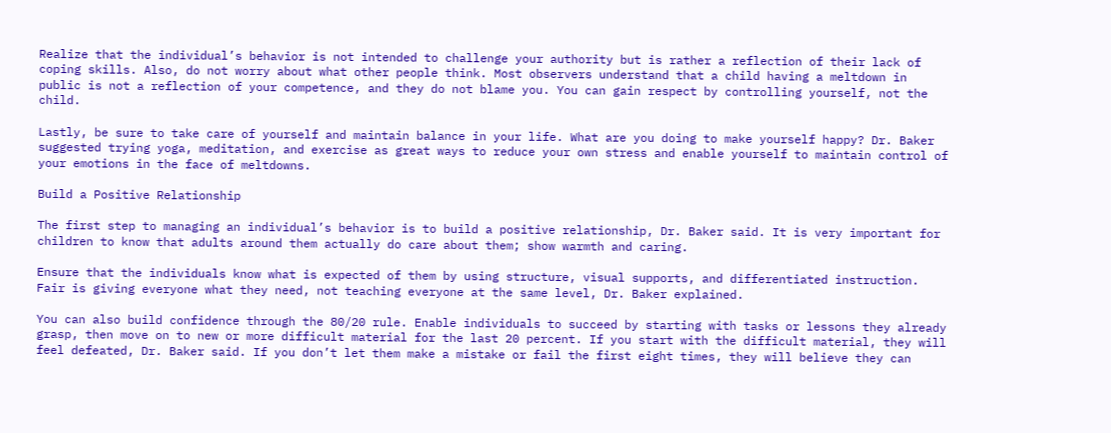Realize that the individual’s behavior is not intended to challenge your authority but is rather a reflection of their lack of coping skills. Also, do not worry about what other people think. Most observers understand that a child having a meltdown in public is not a reflection of your competence, and they do not blame you. You can gain respect by controlling yourself, not the child.

Lastly, be sure to take care of yourself and maintain balance in your life. What are you doing to make yourself happy? Dr. Baker suggested trying yoga, meditation, and exercise as great ways to reduce your own stress and enable yourself to maintain control of your emotions in the face of meltdowns.

Build a Positive Relationship

The first step to managing an individual’s behavior is to build a positive relationship, Dr. Baker said. It is very important for children to know that adults around them actually do care about them; show warmth and caring.

Ensure that the individuals know what is expected of them by using structure, visual supports, and differentiated instruction. Fair is giving everyone what they need, not teaching everyone at the same level, Dr. Baker explained.

You can also build confidence through the 80/20 rule. Enable individuals to succeed by starting with tasks or lessons they already grasp, then move on to new or more difficult material for the last 20 percent. If you start with the difficult material, they will feel defeated, Dr. Baker said. If you don’t let them make a mistake or fail the first eight times, they will believe they can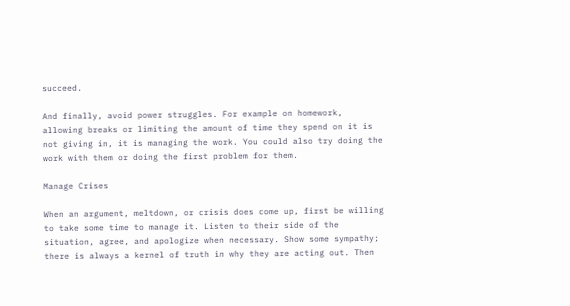succeed.

And finally, avoid power struggles. For example on homework, allowing breaks or limiting the amount of time they spend on it is not giving in, it is managing the work. You could also try doing the work with them or doing the first problem for them.

Manage Crises

When an argument, meltdown, or crisis does come up, first be willing to take some time to manage it. Listen to their side of the situation, agree, and apologize when necessary. Show some sympathy; there is always a kernel of truth in why they are acting out. Then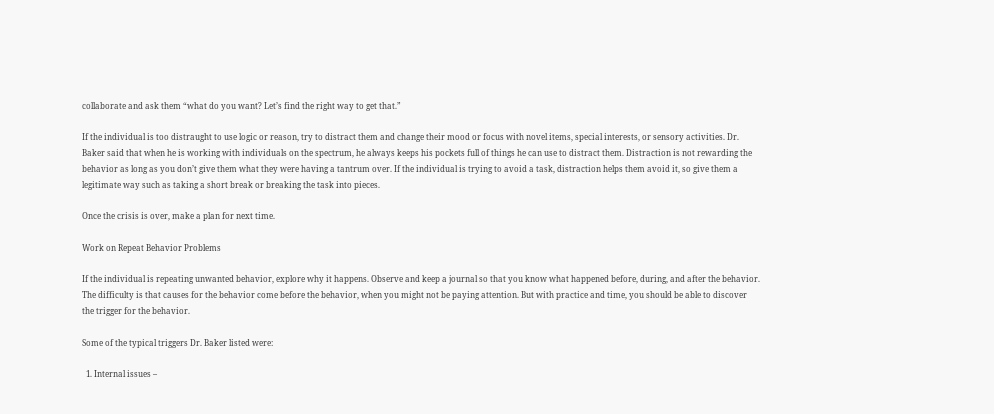collaborate and ask them “what do you want? Let’s find the right way to get that.”

If the individual is too distraught to use logic or reason, try to distract them and change their mood or focus with novel items, special interests, or sensory activities. Dr. Baker said that when he is working with individuals on the spectrum, he always keeps his pockets full of things he can use to distract them. Distraction is not rewarding the behavior as long as you don’t give them what they were having a tantrum over. If the individual is trying to avoid a task, distraction helps them avoid it, so give them a legitimate way such as taking a short break or breaking the task into pieces.

Once the crisis is over, make a plan for next time.

Work on Repeat Behavior Problems

If the individual is repeating unwanted behavior, explore why it happens. Observe and keep a journal so that you know what happened before, during, and after the behavior. The difficulty is that causes for the behavior come before the behavior, when you might not be paying attention. But with practice and time, you should be able to discover the trigger for the behavior.

Some of the typical triggers Dr. Baker listed were:

  1. Internal issues –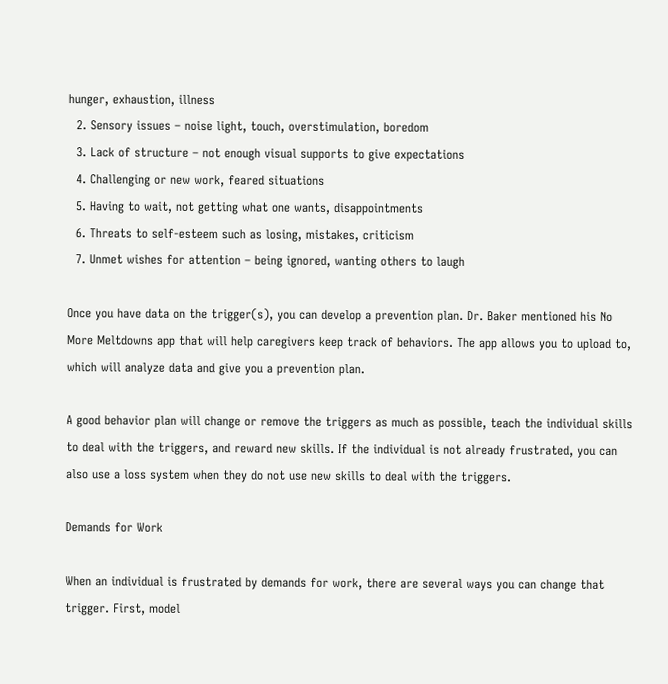hunger, exhaustion, illness
  2. Sensory issues – noise light, touch, overstimulation, boredom
  3. Lack of structure – not enough visual supports to give expectations
  4. Challenging or new work, feared situations
  5. Having to wait, not getting what one wants, disappointments
  6. Threats to self-esteem such as losing, mistakes, criticism
  7. Unmet wishes for attention – being ignored, wanting others to laugh

Once you have data on the trigger(s), you can develop a prevention plan. Dr. Baker mentioned his No More Meltdowns app that will help caregivers keep track of behaviors. The app allows you to upload to, which will analyze data and give you a prevention plan.

A good behavior plan will change or remove the triggers as much as possible, teach the individual skills to deal with the triggers, and reward new skills. If the individual is not already frustrated, you can also use a loss system when they do not use new skills to deal with the triggers.

Demands for Work

When an individual is frustrated by demands for work, there are several ways you can change that trigger. First, model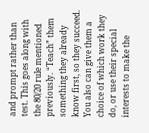and prompt rather than test. This goes along with the 80/20 rule mentioned previously. “Teach” them something they already know first, so they succeed. You also can give them a choice of which work they do, or use their special interests to make the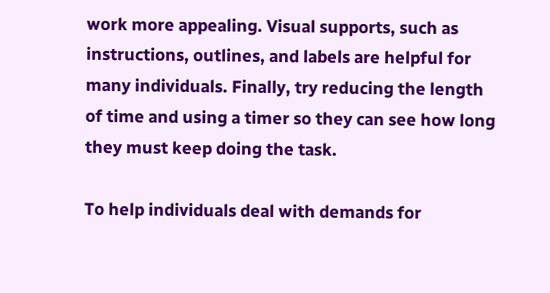work more appealing. Visual supports, such as instructions, outlines, and labels are helpful for many individuals. Finally, try reducing the length of time and using a timer so they can see how long they must keep doing the task.

To help individuals deal with demands for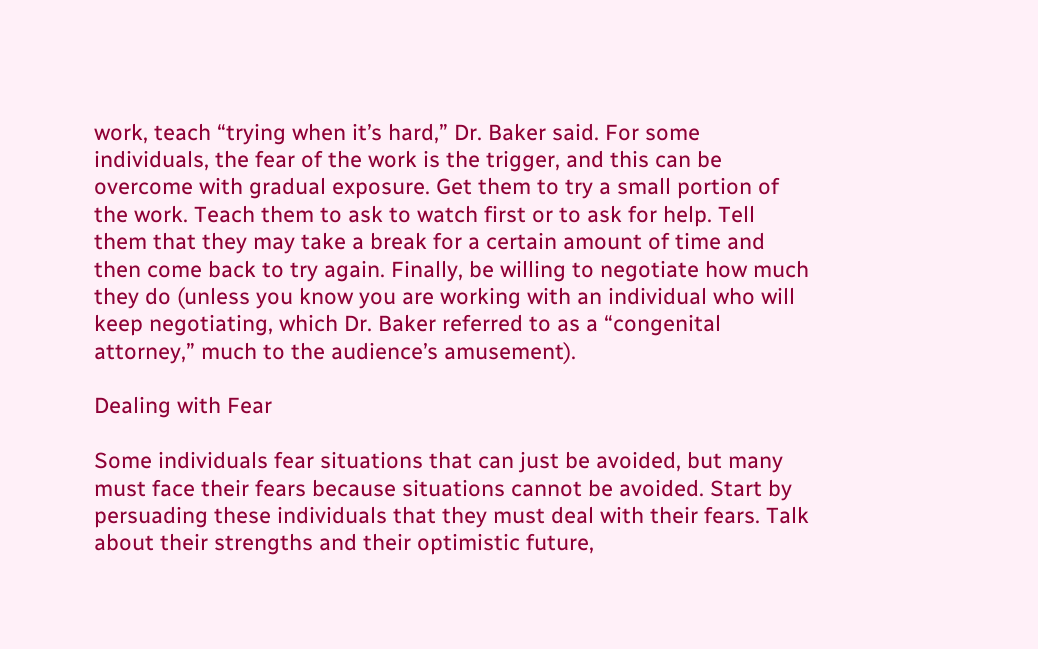work, teach “trying when it’s hard,” Dr. Baker said. For some individuals, the fear of the work is the trigger, and this can be overcome with gradual exposure. Get them to try a small portion of the work. Teach them to ask to watch first or to ask for help. Tell them that they may take a break for a certain amount of time and then come back to try again. Finally, be willing to negotiate how much they do (unless you know you are working with an individual who will keep negotiating, which Dr. Baker referred to as a “congenital attorney,” much to the audience’s amusement).

Dealing with Fear

Some individuals fear situations that can just be avoided, but many must face their fears because situations cannot be avoided. Start by persuading these individuals that they must deal with their fears. Talk about their strengths and their optimistic future,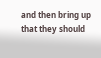and then bring up that they should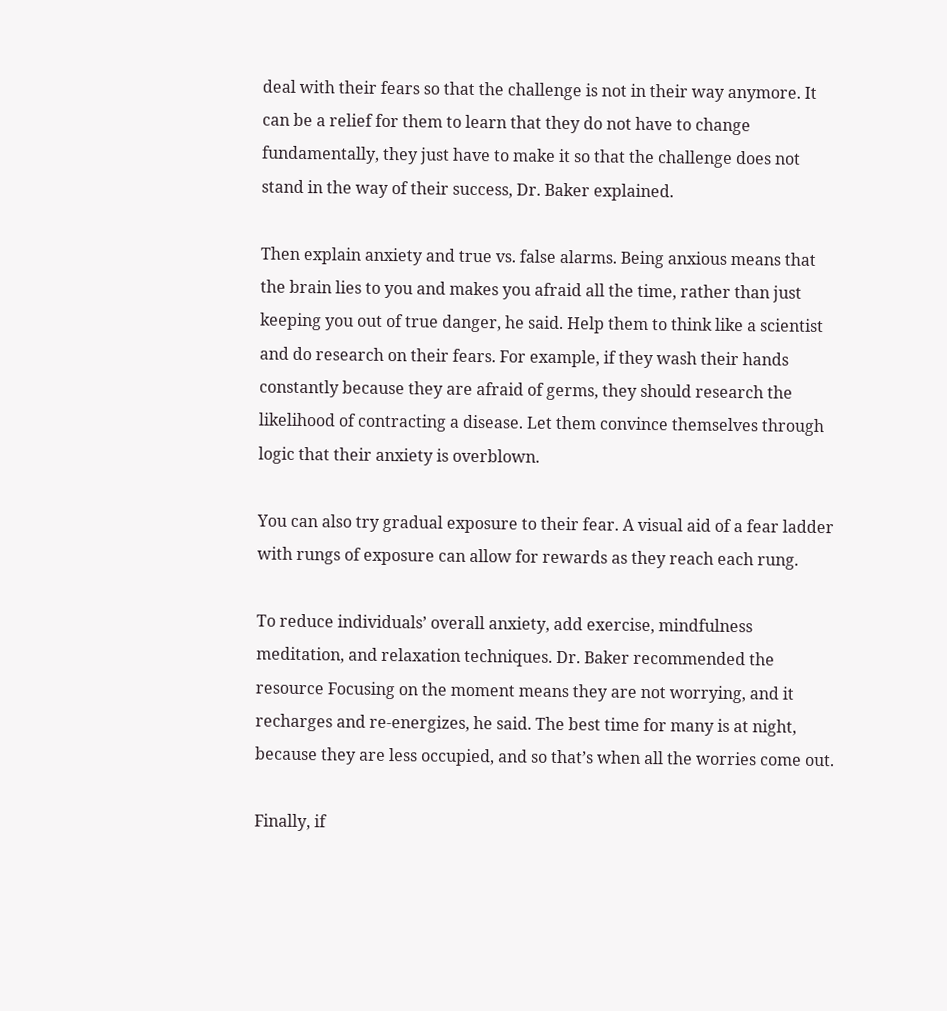deal with their fears so that the challenge is not in their way anymore. It can be a relief for them to learn that they do not have to change fundamentally, they just have to make it so that the challenge does not stand in the way of their success, Dr. Baker explained.

Then explain anxiety and true vs. false alarms. Being anxious means that the brain lies to you and makes you afraid all the time, rather than just keeping you out of true danger, he said. Help them to think like a scientist and do research on their fears. For example, if they wash their hands constantly because they are afraid of germs, they should research the likelihood of contracting a disease. Let them convince themselves through logic that their anxiety is overblown.

You can also try gradual exposure to their fear. A visual aid of a fear ladder with rungs of exposure can allow for rewards as they reach each rung.

To reduce individuals’ overall anxiety, add exercise, mindfulness meditation, and relaxation techniques. Dr. Baker recommended the resource Focusing on the moment means they are not worrying, and it recharges and re-energizes, he said. The best time for many is at night, because they are less occupied, and so that’s when all the worries come out.

Finally, if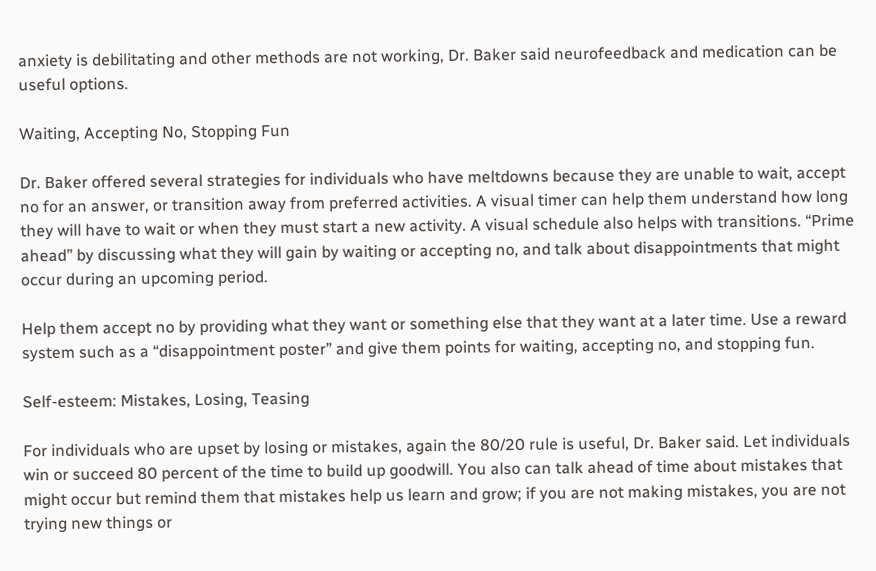anxiety is debilitating and other methods are not working, Dr. Baker said neurofeedback and medication can be useful options.

Waiting, Accepting No, Stopping Fun

Dr. Baker offered several strategies for individuals who have meltdowns because they are unable to wait, accept no for an answer, or transition away from preferred activities. A visual timer can help them understand how long they will have to wait or when they must start a new activity. A visual schedule also helps with transitions. “Prime ahead” by discussing what they will gain by waiting or accepting no, and talk about disappointments that might occur during an upcoming period.

Help them accept no by providing what they want or something else that they want at a later time. Use a reward system such as a “disappointment poster” and give them points for waiting, accepting no, and stopping fun.

Self-esteem: Mistakes, Losing, Teasing

For individuals who are upset by losing or mistakes, again the 80/20 rule is useful, Dr. Baker said. Let individuals win or succeed 80 percent of the time to build up goodwill. You also can talk ahead of time about mistakes that might occur but remind them that mistakes help us learn and grow; if you are not making mistakes, you are not trying new things or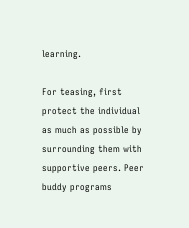learning.

For teasing, first protect the individual as much as possible by surrounding them with supportive peers. Peer buddy programs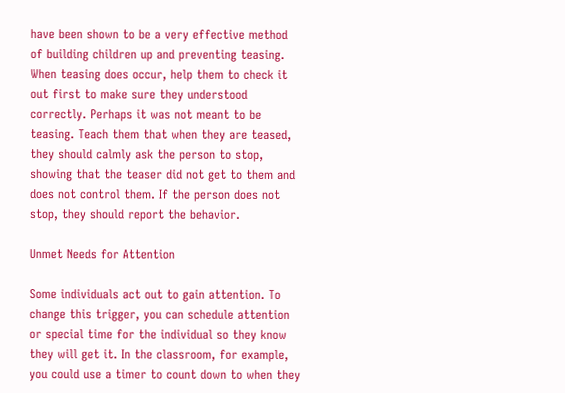have been shown to be a very effective method of building children up and preventing teasing. When teasing does occur, help them to check it out first to make sure they understood correctly. Perhaps it was not meant to be teasing. Teach them that when they are teased, they should calmly ask the person to stop, showing that the teaser did not get to them and does not control them. If the person does not stop, they should report the behavior.

Unmet Needs for Attention

Some individuals act out to gain attention. To change this trigger, you can schedule attention or special time for the individual so they know they will get it. In the classroom, for example, you could use a timer to count down to when they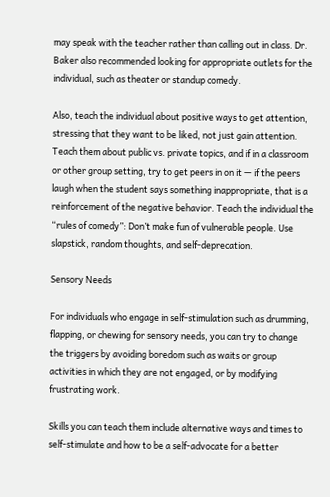may speak with the teacher rather than calling out in class. Dr. Baker also recommended looking for appropriate outlets for the individual, such as theater or standup comedy.

Also, teach the individual about positive ways to get attention, stressing that they want to be liked, not just gain attention. Teach them about public vs. private topics, and if in a classroom or other group setting, try to get peers in on it — if the peers laugh when the student says something inappropriate, that is a reinforcement of the negative behavior. Teach the individual the “rules of comedy”: Don’t make fun of vulnerable people. Use slapstick, random thoughts, and self-deprecation.

Sensory Needs

For individuals who engage in self-stimulation such as drumming, flapping, or chewing for sensory needs, you can try to change the triggers by avoiding boredom such as waits or group activities in which they are not engaged, or by modifying frustrating work.

Skills you can teach them include alternative ways and times to self-stimulate and how to be a self-advocate for a better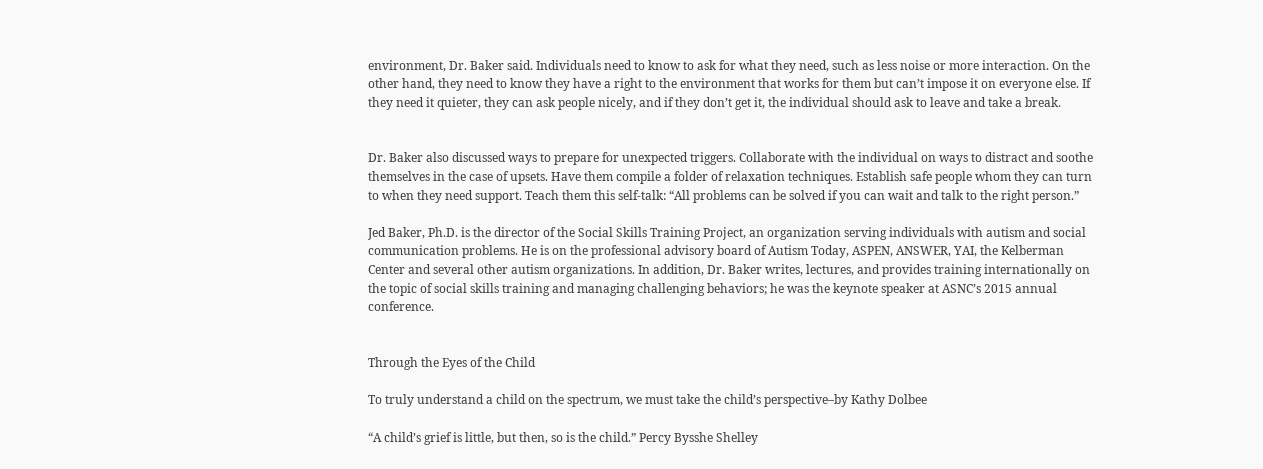environment, Dr. Baker said. Individuals need to know to ask for what they need, such as less noise or more interaction. On the other hand, they need to know they have a right to the environment that works for them but can’t impose it on everyone else. If they need it quieter, they can ask people nicely, and if they don’t get it, the individual should ask to leave and take a break.


Dr. Baker also discussed ways to prepare for unexpected triggers. Collaborate with the individual on ways to distract and soothe themselves in the case of upsets. Have them compile a folder of relaxation techniques. Establish safe people whom they can turn to when they need support. Teach them this self-talk: “All problems can be solved if you can wait and talk to the right person.”

Jed Baker, Ph.D. is the director of the Social Skills Training Project, an organization serving individuals with autism and social communication problems. He is on the professional advisory board of Autism Today, ASPEN, ANSWER, YAI, the Kelberman Center and several other autism organizations. In addition, Dr. Baker writes, lectures, and provides training internationally on the topic of social skills training and managing challenging behaviors; he was the keynote speaker at ASNC’s 2015 annual conference.


Through the Eyes of the Child

To truly understand a child on the spectrum, we must take the child’s perspective–by Kathy Dolbee

“A child’s grief is little, but then, so is the child.” Percy Bysshe Shelley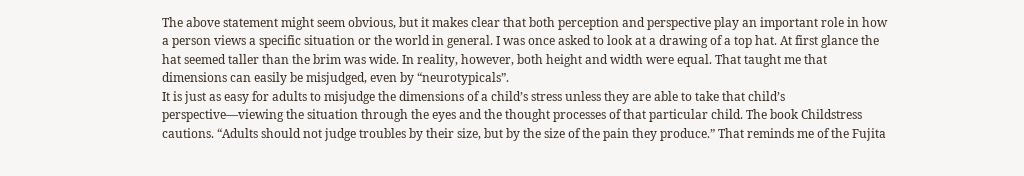The above statement might seem obvious, but it makes clear that both perception and perspective play an important role in how a person views a specific situation or the world in general. I was once asked to look at a drawing of a top hat. At first glance the hat seemed taller than the brim was wide. In reality, however, both height and width were equal. That taught me that dimensions can easily be misjudged, even by “neurotypicals”.
It is just as easy for adults to misjudge the dimensions of a child’s stress unless they are able to take that child’s perspective—viewing the situation through the eyes and the thought processes of that particular child. The book Childstress cautions. “Adults should not judge troubles by their size, but by the size of the pain they produce.” That reminds me of the Fujita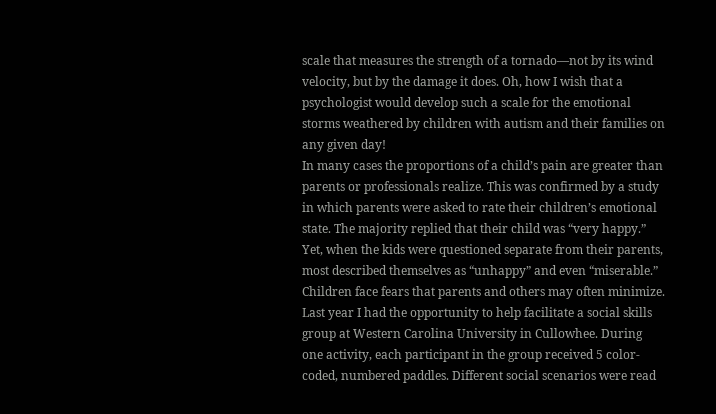scale that measures the strength of a tornado—not by its wind velocity, but by the damage it does. Oh, how I wish that a psychologist would develop such a scale for the emotional storms weathered by children with autism and their families on any given day!
In many cases the proportions of a child’s pain are greater than parents or professionals realize. This was confirmed by a study in which parents were asked to rate their children’s emotional state. The majority replied that their child was “very happy.” Yet, when the kids were questioned separate from their parents, most described themselves as “unhappy” and even “miserable.” Children face fears that parents and others may often minimize.
Last year I had the opportunity to help facilitate a social skills group at Western Carolina University in Cullowhee. During one activity, each participant in the group received 5 color-coded, numbered paddles. Different social scenarios were read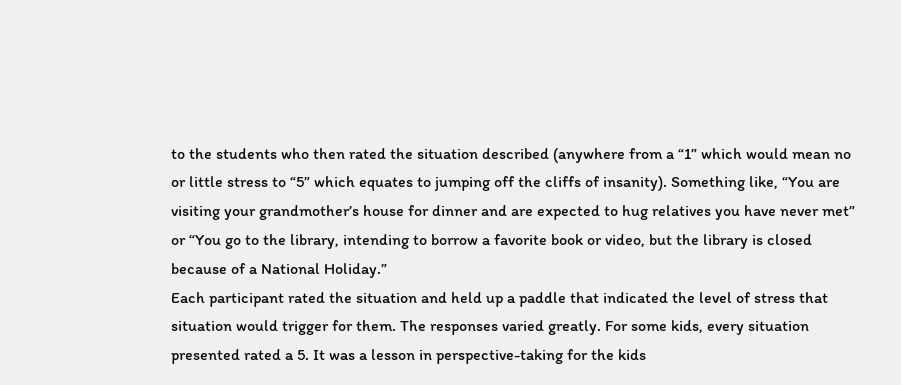to the students who then rated the situation described (anywhere from a “1” which would mean no or little stress to “5” which equates to jumping off the cliffs of insanity). Something like, “You are visiting your grandmother’s house for dinner and are expected to hug relatives you have never met” or “You go to the library, intending to borrow a favorite book or video, but the library is closed because of a National Holiday.”
Each participant rated the situation and held up a paddle that indicated the level of stress that situation would trigger for them. The responses varied greatly. For some kids, every situation presented rated a 5. It was a lesson in perspective-taking for the kids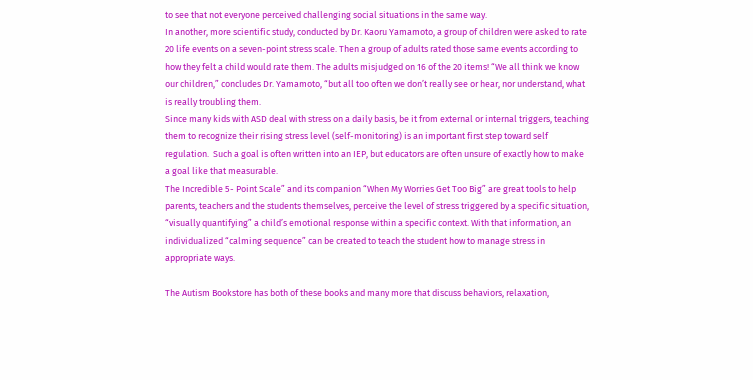to see that not everyone perceived challenging social situations in the same way.
In another, more scientific study, conducted by Dr. Kaoru Yamamoto, a group of children were asked to rate 20 life events on a seven-point stress scale. Then a group of adults rated those same events according to how they felt a child would rate them. The adults misjudged on 16 of the 20 items! “We all think we know our children,” concludes Dr. Yamamoto, “but all too often we don’t really see or hear, nor understand, what is really troubling them.
Since many kids with ASD deal with stress on a daily basis, be it from external or internal triggers, teaching them to recognize their rising stress level (self-monitoring) is an important first step toward self regulation.  Such a goal is often written into an IEP, but educators are often unsure of exactly how to make a goal like that measurable.
The Incredible 5- Point Scale” and its companion “When My Worries Get Too Big” are great tools to help parents, teachers and the students themselves, perceive the level of stress triggered by a specific situation, “visually quantifying” a child’s emotional response within a specific context. With that information, an individualized “calming sequence” can be created to teach the student how to manage stress in appropriate ways.

The Autism Bookstore has both of these books and many more that discuss behaviors, relaxation,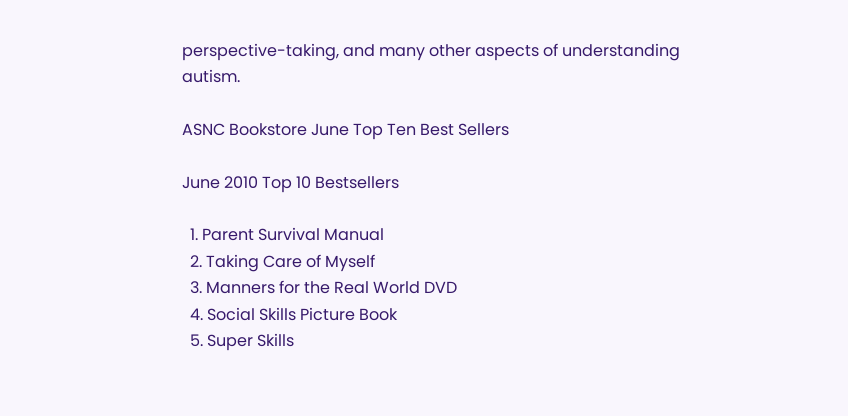perspective-taking, and many other aspects of understanding autism.

ASNC Bookstore June Top Ten Best Sellers

June 2010 Top 10 Bestsellers

  1. Parent Survival Manual
  2. Taking Care of Myself
  3. Manners for the Real World DVD
  4. Social Skills Picture Book
  5. Super Skills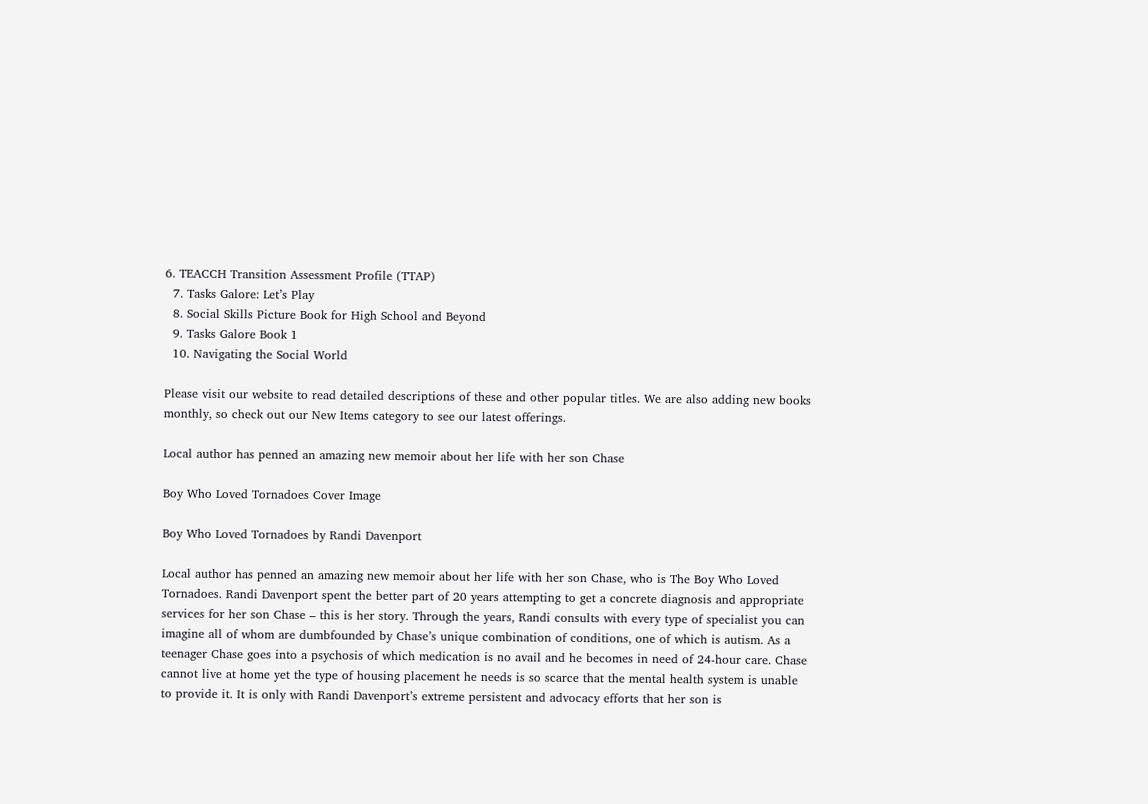6. TEACCH Transition Assessment Profile (TTAP)
  7. Tasks Galore: Let’s Play
  8. Social Skills Picture Book for High School and Beyond
  9. Tasks Galore Book 1
  10. Navigating the Social World

Please visit our website to read detailed descriptions of these and other popular titles. We are also adding new books monthly, so check out our New Items category to see our latest offerings.

Local author has penned an amazing new memoir about her life with her son Chase

Boy Who Loved Tornadoes Cover Image

Boy Who Loved Tornadoes by Randi Davenport

Local author has penned an amazing new memoir about her life with her son Chase, who is The Boy Who Loved Tornadoes. Randi Davenport spent the better part of 20 years attempting to get a concrete diagnosis and appropriate services for her son Chase – this is her story. Through the years, Randi consults with every type of specialist you can imagine all of whom are dumbfounded by Chase’s unique combination of conditions, one of which is autism. As a teenager Chase goes into a psychosis of which medication is no avail and he becomes in need of 24-hour care. Chase cannot live at home yet the type of housing placement he needs is so scarce that the mental health system is unable to provide it. It is only with Randi Davenport’s extreme persistent and advocacy efforts that her son is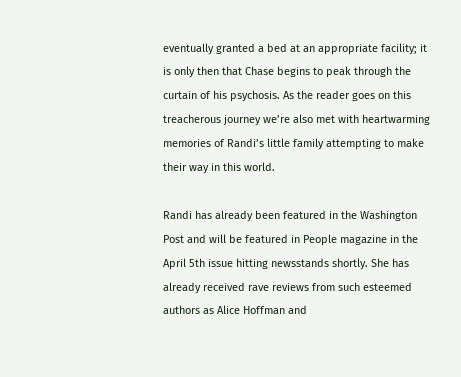eventually granted a bed at an appropriate facility; it is only then that Chase begins to peak through the curtain of his psychosis. As the reader goes on this treacherous journey we’re also met with heartwarming memories of Randi’s little family attempting to make their way in this world.

Randi has already been featured in the Washington Post and will be featured in People magazine in the April 5th issue hitting newsstands shortly. She has already received rave reviews from such esteemed authors as Alice Hoffman and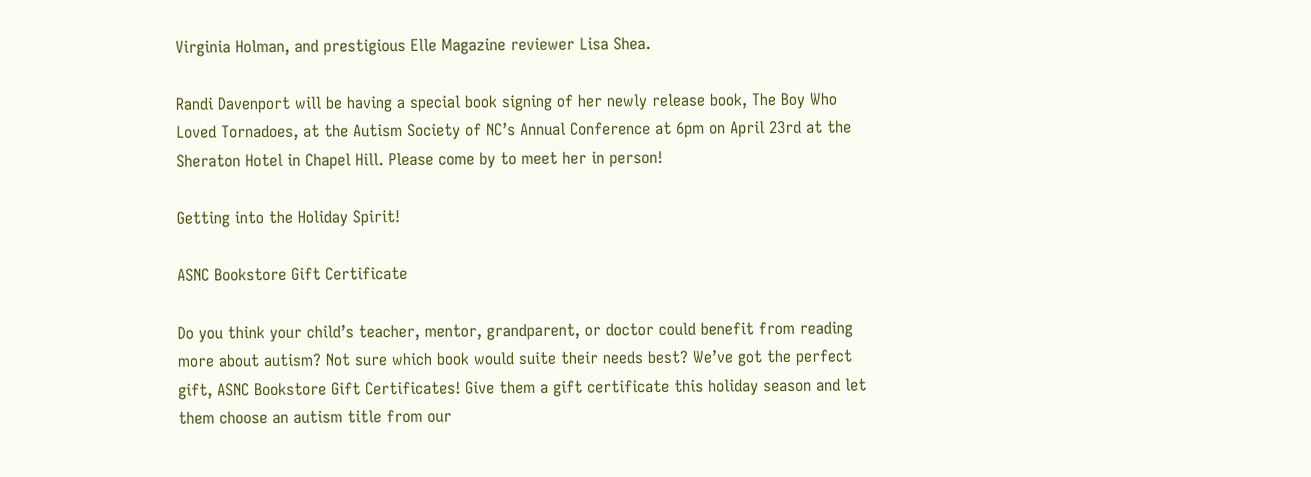Virginia Holman, and prestigious Elle Magazine reviewer Lisa Shea.

Randi Davenport will be having a special book signing of her newly release book, The Boy Who Loved Tornadoes, at the Autism Society of NC’s Annual Conference at 6pm on April 23rd at the Sheraton Hotel in Chapel Hill. Please come by to meet her in person!

Getting into the Holiday Spirit!

ASNC Bookstore Gift Certificate

Do you think your child’s teacher, mentor, grandparent, or doctor could benefit from reading more about autism? Not sure which book would suite their needs best? We’ve got the perfect gift, ASNC Bookstore Gift Certificates! Give them a gift certificate this holiday season and let them choose an autism title from our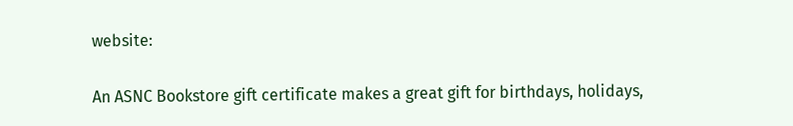website:

An ASNC Bookstore gift certificate makes a great gift for birthdays, holidays,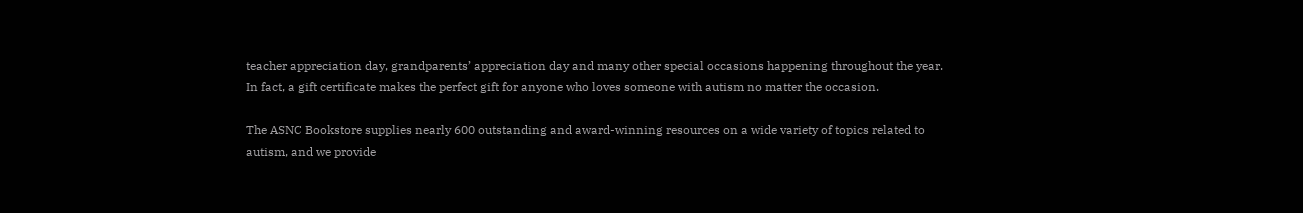teacher appreciation day, grandparents’ appreciation day and many other special occasions happening throughout the year. In fact, a gift certificate makes the perfect gift for anyone who loves someone with autism no matter the occasion.

The ASNC Bookstore supplies nearly 600 outstanding and award-winning resources on a wide variety of topics related to autism, and we provide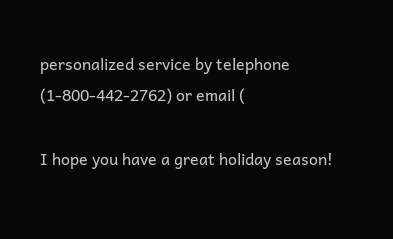personalized service by telephone (1-800-442-2762) or email (

I hope you have a great holiday season!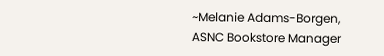~Melanie Adams-Borgen, ASNC Bookstore Manager